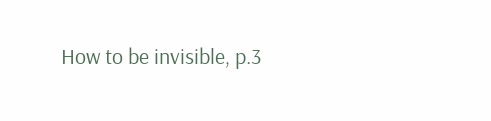How to be invisible, p.3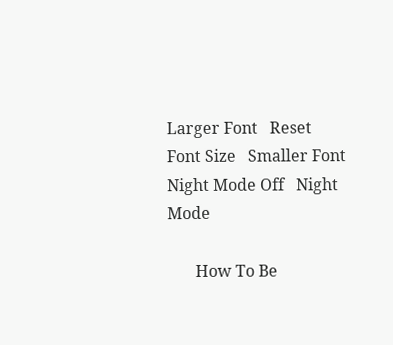Larger Font   Reset Font Size   Smaller Font       Night Mode Off   Night Mode

       How To Be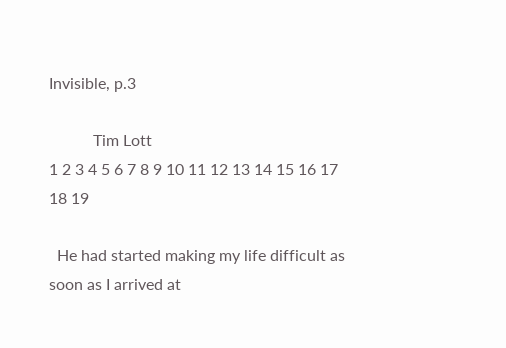Invisible, p.3

           Tim Lott
1 2 3 4 5 6 7 8 9 10 11 12 13 14 15 16 17 18 19

  He had started making my life difficult as soon as I arrived at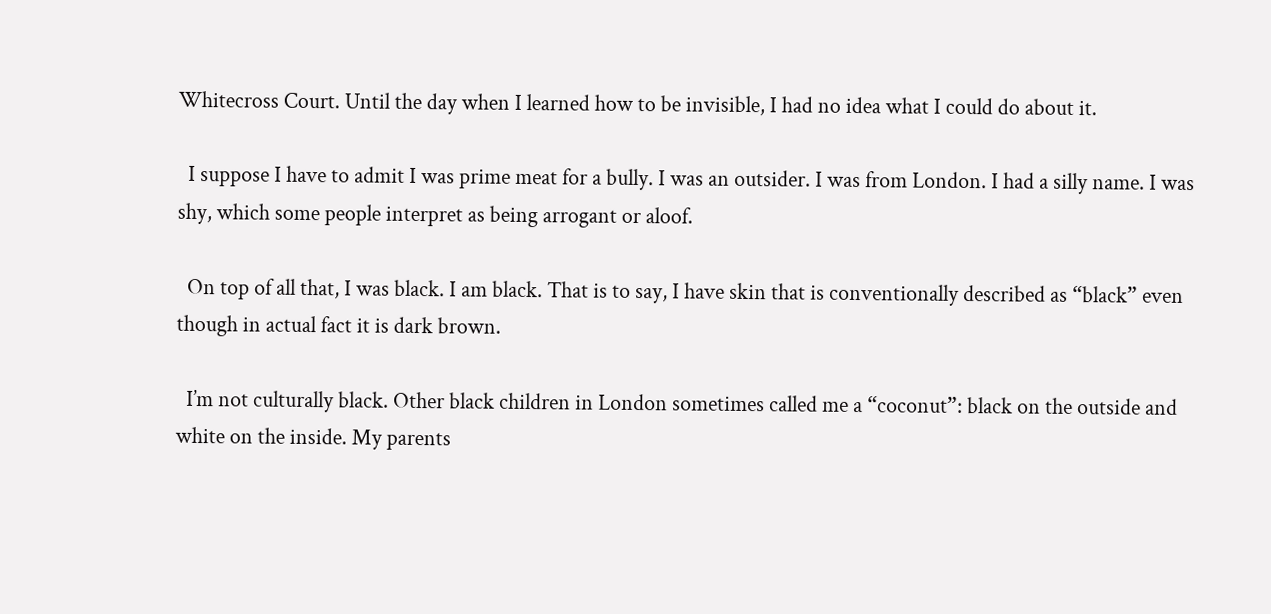Whitecross Court. Until the day when I learned how to be invisible, I had no idea what I could do about it.

  I suppose I have to admit I was prime meat for a bully. I was an outsider. I was from London. I had a silly name. I was shy, which some people interpret as being arrogant or aloof.

  On top of all that, I was black. I am black. That is to say, I have skin that is conventionally described as “black” even though in actual fact it is dark brown.

  I’m not culturally black. Other black children in London sometimes called me a “coconut”: black on the outside and white on the inside. My parents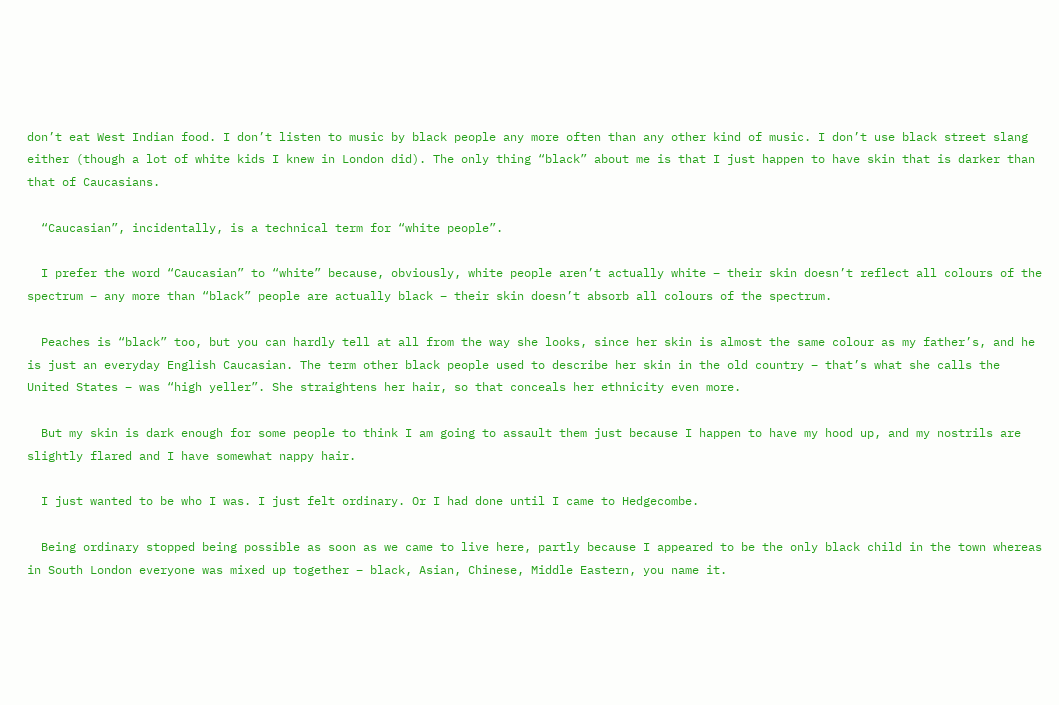don’t eat West Indian food. I don’t listen to music by black people any more often than any other kind of music. I don’t use black street slang either (though a lot of white kids I knew in London did). The only thing “black” about me is that I just happen to have skin that is darker than that of Caucasians.

  “Caucasian”, incidentally, is a technical term for “white people”.

  I prefer the word “Caucasian” to “white” because, obviously, white people aren’t actually white – their skin doesn’t reflect all colours of the spectrum – any more than “black” people are actually black – their skin doesn’t absorb all colours of the spectrum.

  Peaches is “black” too, but you can hardly tell at all from the way she looks, since her skin is almost the same colour as my father’s, and he is just an everyday English Caucasian. The term other black people used to describe her skin in the old country – that’s what she calls the United States – was “high yeller”. She straightens her hair, so that conceals her ethnicity even more.

  But my skin is dark enough for some people to think I am going to assault them just because I happen to have my hood up, and my nostrils are slightly flared and I have somewhat nappy hair.

  I just wanted to be who I was. I just felt ordinary. Or I had done until I came to Hedgecombe.

  Being ordinary stopped being possible as soon as we came to live here, partly because I appeared to be the only black child in the town whereas in South London everyone was mixed up together – black, Asian, Chinese, Middle Eastern, you name it.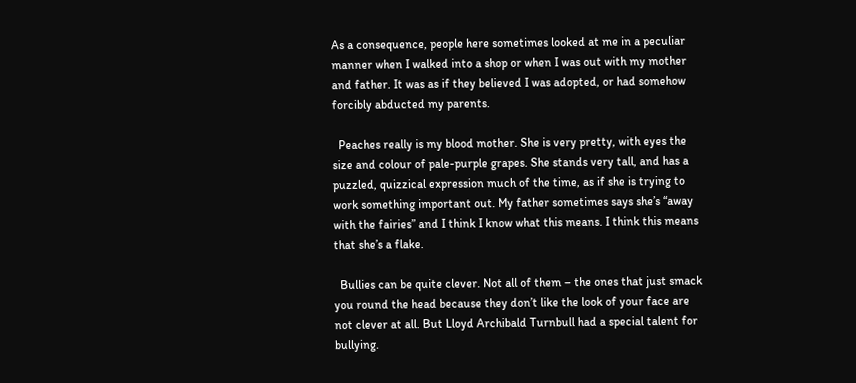As a consequence, people here sometimes looked at me in a peculiar manner when I walked into a shop or when I was out with my mother and father. It was as if they believed I was adopted, or had somehow forcibly abducted my parents.

  Peaches really is my blood mother. She is very pretty, with eyes the size and colour of pale-purple grapes. She stands very tall, and has a puzzled, quizzical expression much of the time, as if she is trying to work something important out. My father sometimes says she’s “away with the fairies” and I think I know what this means. I think this means that she’s a flake.

  Bullies can be quite clever. Not all of them – the ones that just smack you round the head because they don’t like the look of your face are not clever at all. But Lloyd Archibald Turnbull had a special talent for bullying.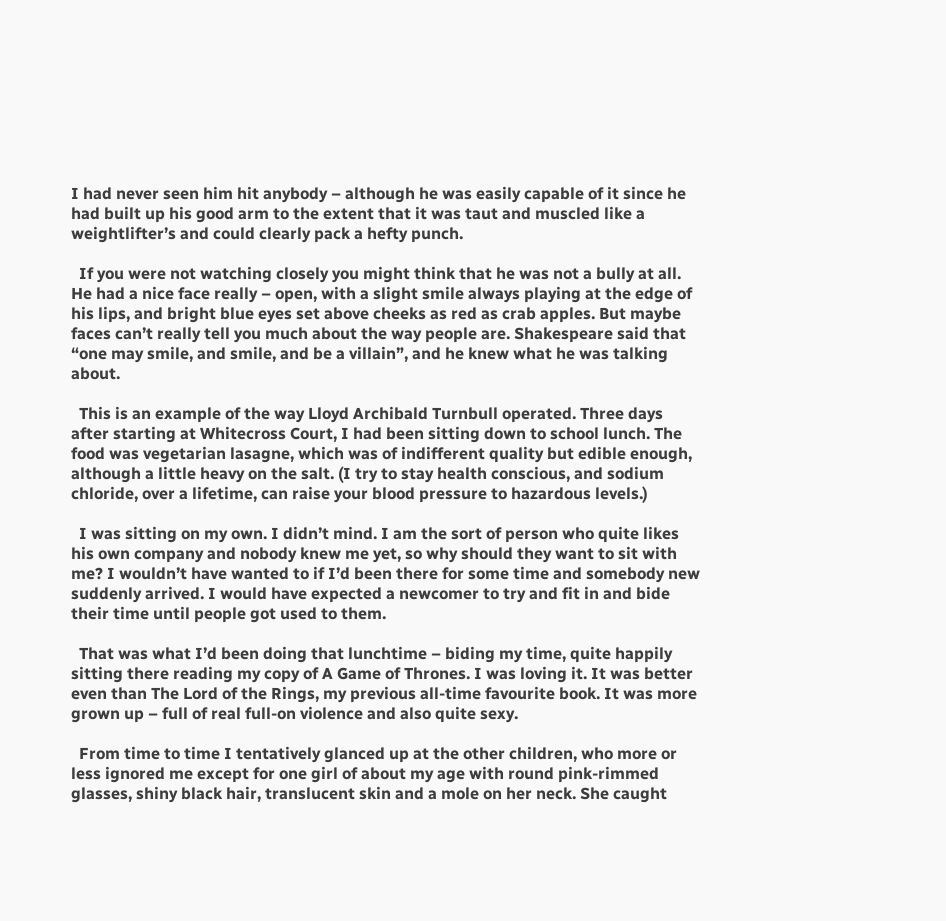I had never seen him hit anybody – although he was easily capable of it since he had built up his good arm to the extent that it was taut and muscled like a weightlifter’s and could clearly pack a hefty punch.

  If you were not watching closely you might think that he was not a bully at all. He had a nice face really – open, with a slight smile always playing at the edge of his lips, and bright blue eyes set above cheeks as red as crab apples. But maybe faces can’t really tell you much about the way people are. Shakespeare said that “one may smile, and smile, and be a villain”, and he knew what he was talking about.

  This is an example of the way Lloyd Archibald Turnbull operated. Three days after starting at Whitecross Court, I had been sitting down to school lunch. The food was vegetarian lasagne, which was of indifferent quality but edible enough, although a little heavy on the salt. (I try to stay health conscious, and sodium chloride, over a lifetime, can raise your blood pressure to hazardous levels.)

  I was sitting on my own. I didn’t mind. I am the sort of person who quite likes his own company and nobody knew me yet, so why should they want to sit with me? I wouldn’t have wanted to if I’d been there for some time and somebody new suddenly arrived. I would have expected a newcomer to try and fit in and bide their time until people got used to them.

  That was what I’d been doing that lunchtime – biding my time, quite happily sitting there reading my copy of A Game of Thrones. I was loving it. It was better even than The Lord of the Rings, my previous all-time favourite book. It was more grown up – full of real full-on violence and also quite sexy.

  From time to time I tentatively glanced up at the other children, who more or less ignored me except for one girl of about my age with round pink-rimmed glasses, shiny black hair, translucent skin and a mole on her neck. She caught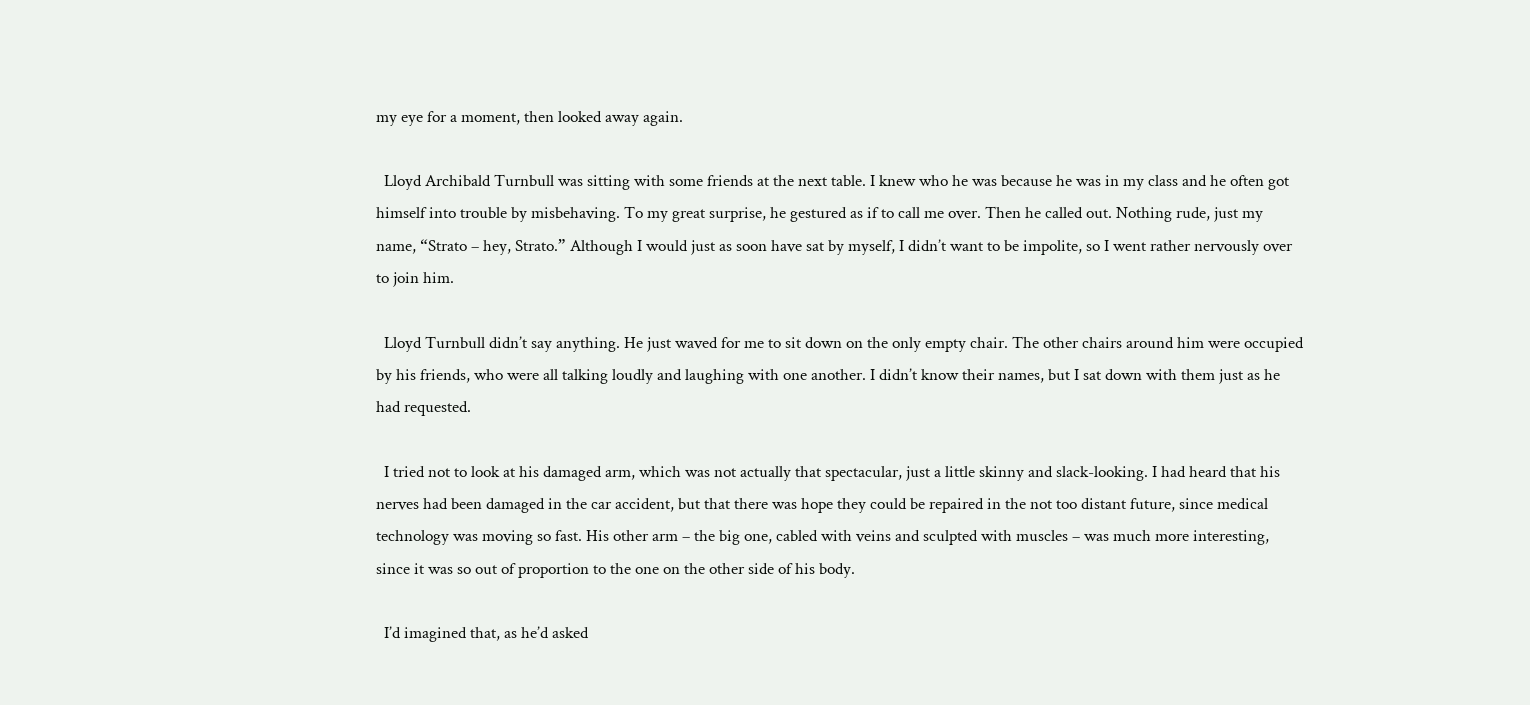my eye for a moment, then looked away again.

  Lloyd Archibald Turnbull was sitting with some friends at the next table. I knew who he was because he was in my class and he often got himself into trouble by misbehaving. To my great surprise, he gestured as if to call me over. Then he called out. Nothing rude, just my name, “Strato – hey, Strato.” Although I would just as soon have sat by myself, I didn’t want to be impolite, so I went rather nervously over to join him.

  Lloyd Turnbull didn’t say anything. He just waved for me to sit down on the only empty chair. The other chairs around him were occupied by his friends, who were all talking loudly and laughing with one another. I didn’t know their names, but I sat down with them just as he had requested.

  I tried not to look at his damaged arm, which was not actually that spectacular, just a little skinny and slack-looking. I had heard that his nerves had been damaged in the car accident, but that there was hope they could be repaired in the not too distant future, since medical technology was moving so fast. His other arm – the big one, cabled with veins and sculpted with muscles – was much more interesting, since it was so out of proportion to the one on the other side of his body.

  I’d imagined that, as he’d asked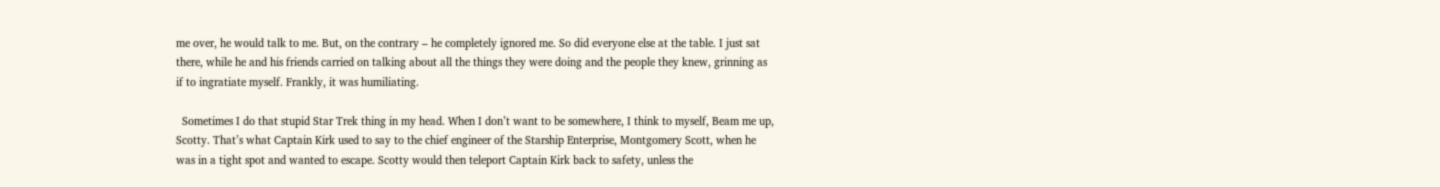me over, he would talk to me. But, on the contrary – he completely ignored me. So did everyone else at the table. I just sat there, while he and his friends carried on talking about all the things they were doing and the people they knew, grinning as if to ingratiate myself. Frankly, it was humiliating.

  Sometimes I do that stupid Star Trek thing in my head. When I don’t want to be somewhere, I think to myself, Beam me up, Scotty. That’s what Captain Kirk used to say to the chief engineer of the Starship Enterprise, Montgomery Scott, when he was in a tight spot and wanted to escape. Scotty would then teleport Captain Kirk back to safety, unless the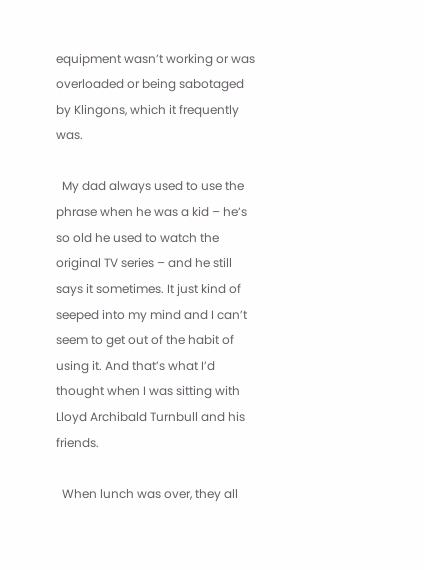equipment wasn’t working or was overloaded or being sabotaged by Klingons, which it frequently was.

  My dad always used to use the phrase when he was a kid – he’s so old he used to watch the original TV series – and he still says it sometimes. It just kind of seeped into my mind and I can’t seem to get out of the habit of using it. And that’s what I’d thought when I was sitting with Lloyd Archibald Turnbull and his friends.

  When lunch was over, they all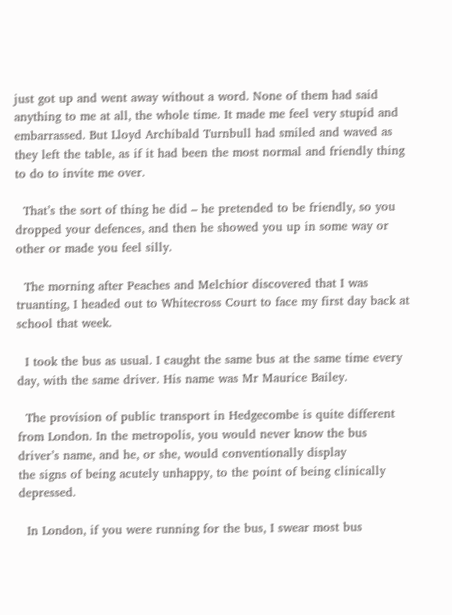just got up and went away without a word. None of them had said anything to me at all, the whole time. It made me feel very stupid and embarrassed. But Lloyd Archibald Turnbull had smiled and waved as they left the table, as if it had been the most normal and friendly thing to do to invite me over.

  That’s the sort of thing he did – he pretended to be friendly, so you dropped your defences, and then he showed you up in some way or other or made you feel silly.

  The morning after Peaches and Melchior discovered that I was truanting, I headed out to Whitecross Court to face my first day back at school that week.

  I took the bus as usual. I caught the same bus at the same time every day, with the same driver. His name was Mr Maurice Bailey.

  The provision of public transport in Hedgecombe is quite different from London. In the metropolis, you would never know the bus driver’s name, and he, or she, would conventionally display
the signs of being acutely unhappy, to the point of being clinically depressed.

  In London, if you were running for the bus, I swear most bus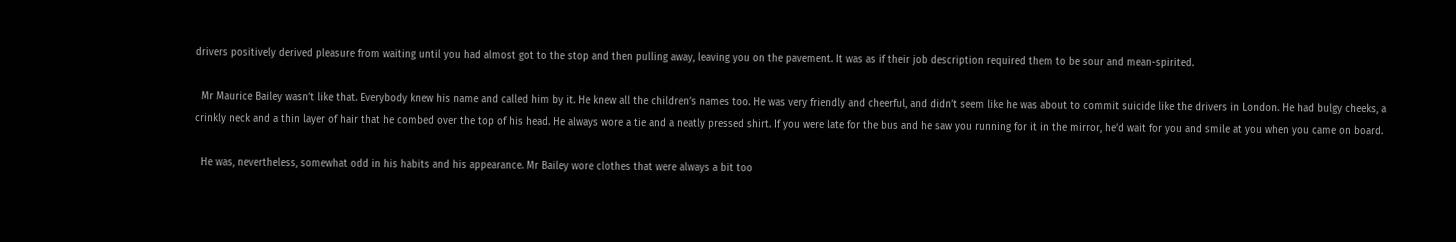drivers positively derived pleasure from waiting until you had almost got to the stop and then pulling away, leaving you on the pavement. It was as if their job description required them to be sour and mean-spirited.

  Mr Maurice Bailey wasn’t like that. Everybody knew his name and called him by it. He knew all the children’s names too. He was very friendly and cheerful, and didn’t seem like he was about to commit suicide like the drivers in London. He had bulgy cheeks, a crinkly neck and a thin layer of hair that he combed over the top of his head. He always wore a tie and a neatly pressed shirt. If you were late for the bus and he saw you running for it in the mirror, he’d wait for you and smile at you when you came on board.

  He was, nevertheless, somewhat odd in his habits and his appearance. Mr Bailey wore clothes that were always a bit too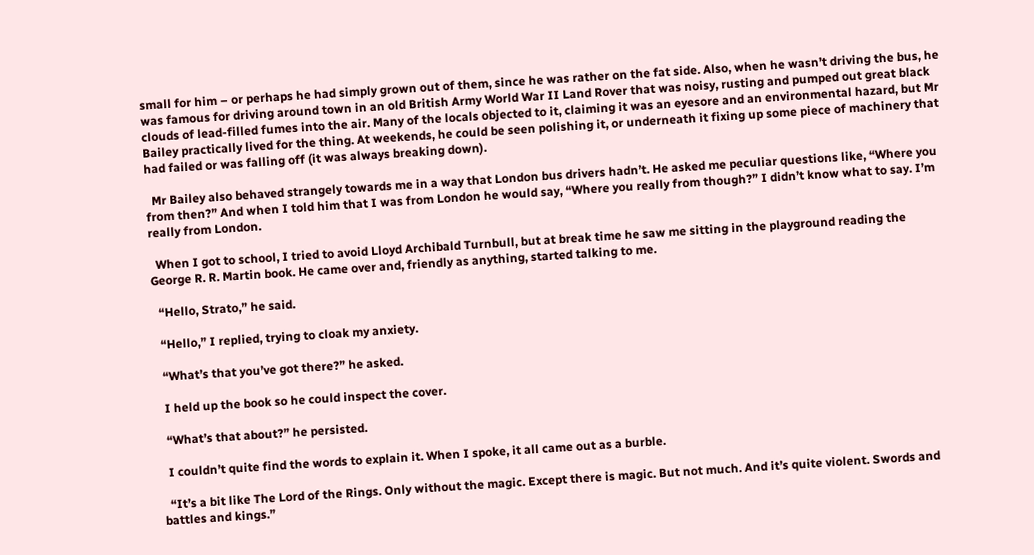small for him – or perhaps he had simply grown out of them, since he was rather on the fat side. Also, when he wasn’t driving the bus, he was famous for driving around town in an old British Army World War II Land Rover that was noisy, rusting and pumped out great black clouds of lead-filled fumes into the air. Many of the locals objected to it, claiming it was an eyesore and an environmental hazard, but Mr Bailey practically lived for the thing. At weekends, he could be seen polishing it, or underneath it fixing up some piece of machinery that had failed or was falling off (it was always breaking down).

  Mr Bailey also behaved strangely towards me in a way that London bus drivers hadn’t. He asked me peculiar questions like, “Where you from then?” And when I told him that I was from London he would say, “Where you really from though?” I didn’t know what to say. I’m really from London.

  When I got to school, I tried to avoid Lloyd Archibald Turnbull, but at break time he saw me sitting in the playground reading the George R. R. Martin book. He came over and, friendly as anything, started talking to me.

  “Hello, Strato,” he said.

  “Hello,” I replied, trying to cloak my anxiety.

  “What’s that you’ve got there?” he asked.

  I held up the book so he could inspect the cover.

  “What’s that about?” he persisted.

  I couldn’t quite find the words to explain it. When I spoke, it all came out as a burble.

  “It’s a bit like The Lord of the Rings. Only without the magic. Except there is magic. But not much. And it’s quite violent. Swords and battles and kings.”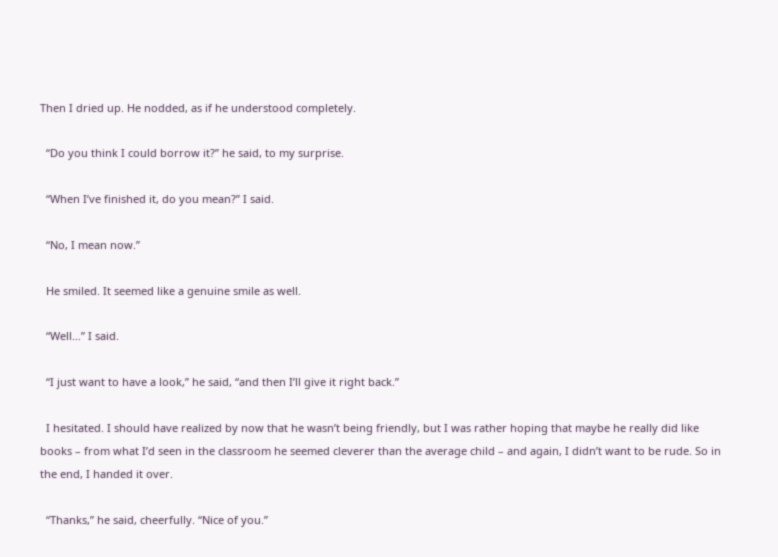Then I dried up. He nodded, as if he understood completely.

  “Do you think I could borrow it?” he said, to my surprise.

  “When I’ve finished it, do you mean?” I said.

  “No, I mean now.”

  He smiled. It seemed like a genuine smile as well.

  “Well…” I said.

  “I just want to have a look,” he said, “and then I’ll give it right back.”

  I hesitated. I should have realized by now that he wasn’t being friendly, but I was rather hoping that maybe he really did like books – from what I’d seen in the classroom he seemed cleverer than the average child – and again, I didn’t want to be rude. So in the end, I handed it over.

  “Thanks,” he said, cheerfully. “Nice of you.”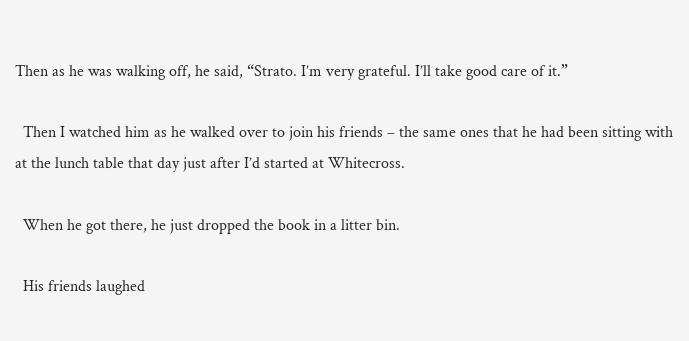Then as he was walking off, he said, “Strato. I’m very grateful. I’ll take good care of it.”

  Then I watched him as he walked over to join his friends – the same ones that he had been sitting with at the lunch table that day just after I’d started at Whitecross.

  When he got there, he just dropped the book in a litter bin.

  His friends laughed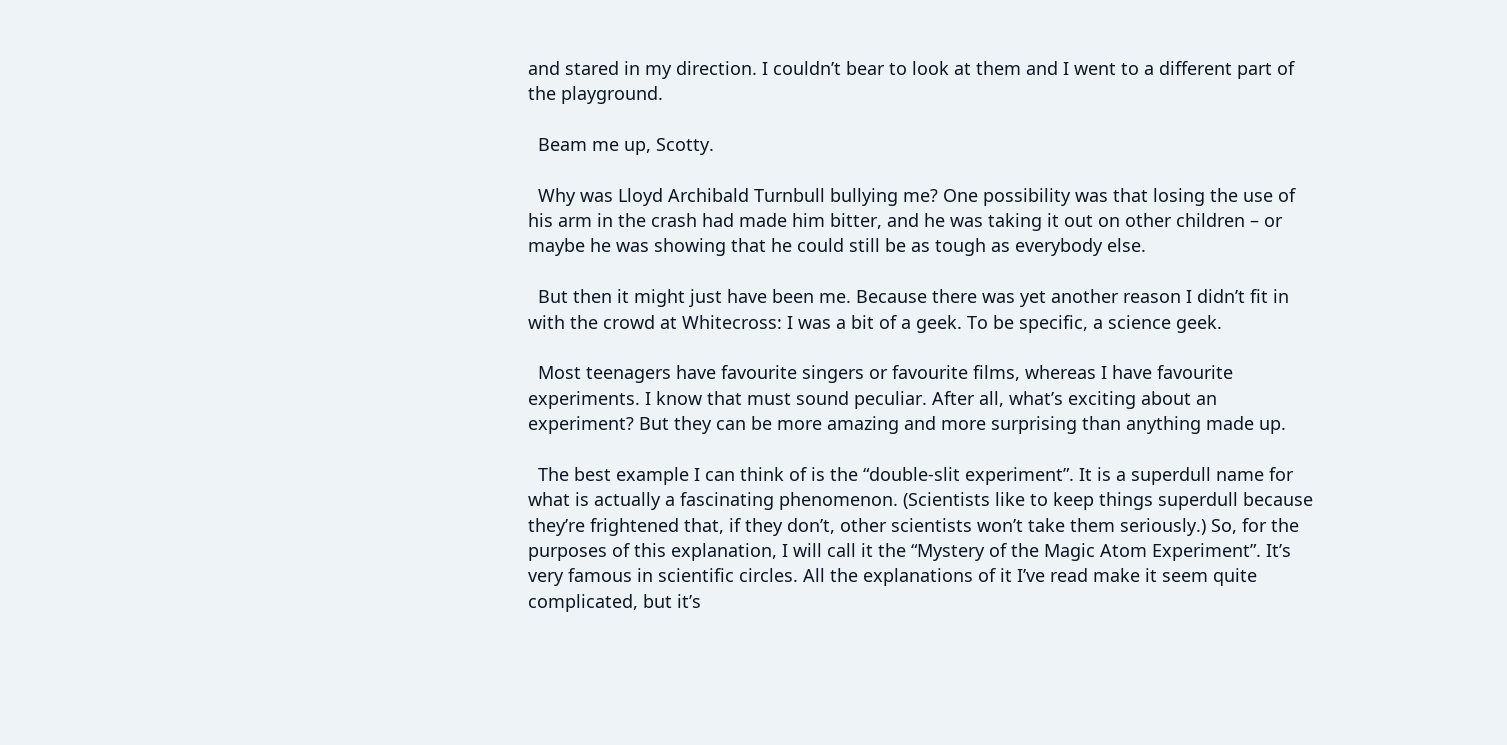and stared in my direction. I couldn’t bear to look at them and I went to a different part of the playground.

  Beam me up, Scotty.

  Why was Lloyd Archibald Turnbull bullying me? One possibility was that losing the use of his arm in the crash had made him bitter, and he was taking it out on other children – or maybe he was showing that he could still be as tough as everybody else.

  But then it might just have been me. Because there was yet another reason I didn’t fit in with the crowd at Whitecross: I was a bit of a geek. To be specific, a science geek.

  Most teenagers have favourite singers or favourite films, whereas I have favourite experiments. I know that must sound peculiar. After all, what’s exciting about an experiment? But they can be more amazing and more surprising than anything made up.

  The best example I can think of is the “double-slit experiment”. It is a superdull name for what is actually a fascinating phenomenon. (Scientists like to keep things superdull because they’re frightened that, if they don’t, other scientists won’t take them seriously.) So, for the purposes of this explanation, I will call it the “Mystery of the Magic Atom Experiment”. It’s very famous in scientific circles. All the explanations of it I’ve read make it seem quite complicated, but it’s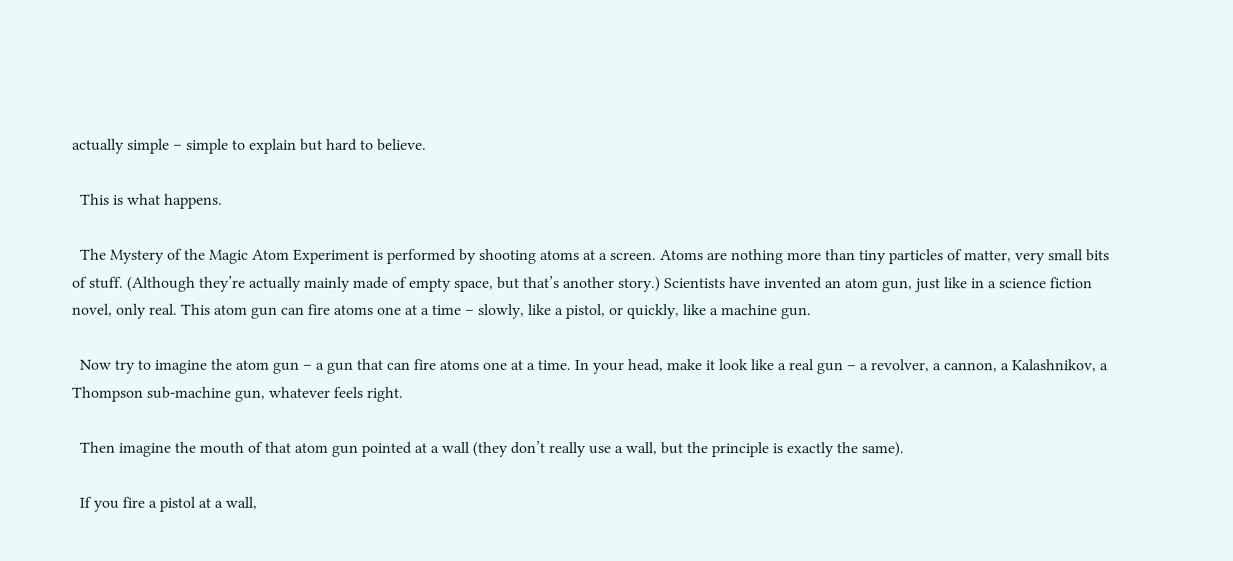actually simple – simple to explain but hard to believe.

  This is what happens.

  The Mystery of the Magic Atom Experiment is performed by shooting atoms at a screen. Atoms are nothing more than tiny particles of matter, very small bits of stuff. (Although they’re actually mainly made of empty space, but that’s another story.) Scientists have invented an atom gun, just like in a science fiction novel, only real. This atom gun can fire atoms one at a time – slowly, like a pistol, or quickly, like a machine gun.

  Now try to imagine the atom gun – a gun that can fire atoms one at a time. In your head, make it look like a real gun – a revolver, a cannon, a Kalashnikov, a Thompson sub-machine gun, whatever feels right.

  Then imagine the mouth of that atom gun pointed at a wall (they don’t really use a wall, but the principle is exactly the same).

  If you fire a pistol at a wall,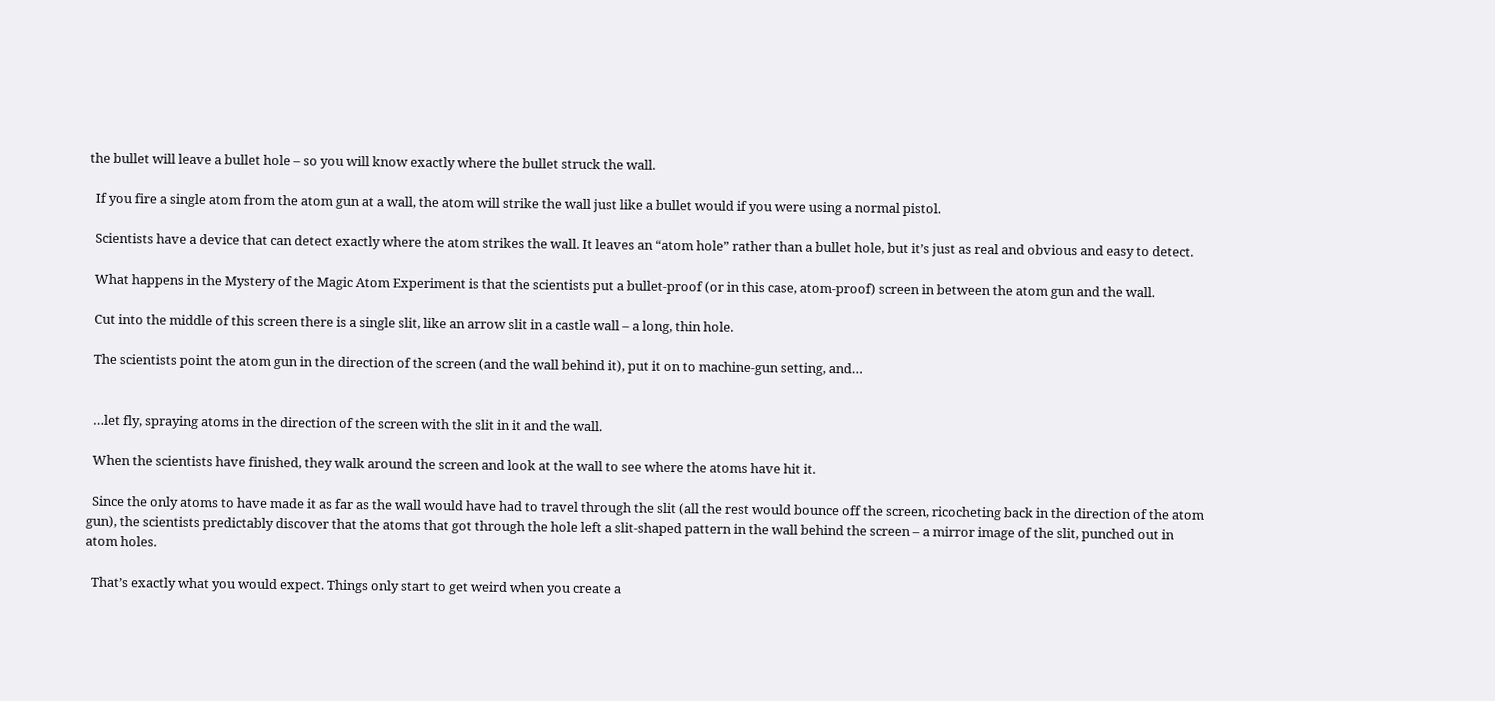the bullet will leave a bullet hole – so you will know exactly where the bullet struck the wall.

  If you fire a single atom from the atom gun at a wall, the atom will strike the wall just like a bullet would if you were using a normal pistol.

  Scientists have a device that can detect exactly where the atom strikes the wall. It leaves an “atom hole” rather than a bullet hole, but it’s just as real and obvious and easy to detect.

  What happens in the Mystery of the Magic Atom Experiment is that the scientists put a bullet-proof (or in this case, atom-proof) screen in between the atom gun and the wall.

  Cut into the middle of this screen there is a single slit, like an arrow slit in a castle wall – a long, thin hole.

  The scientists point the atom gun in the direction of the screen (and the wall behind it), put it on to machine-gun setting, and…


  …let fly, spraying atoms in the direction of the screen with the slit in it and the wall.

  When the scientists have finished, they walk around the screen and look at the wall to see where the atoms have hit it.

  Since the only atoms to have made it as far as the wall would have had to travel through the slit (all the rest would bounce off the screen, ricocheting back in the direction of the atom gun), the scientists predictably discover that the atoms that got through the hole left a slit-shaped pattern in the wall behind the screen – a mirror image of the slit, punched out in atom holes.

  That’s exactly what you would expect. Things only start to get weird when you create a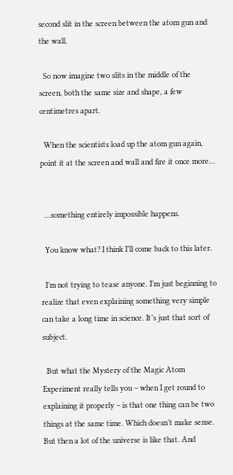second slit in the screen between the atom gun and the wall.

  So now imagine two slits in the middle of the screen, both the same size and shape, a few centimetres apart.

  When the scientists load up the atom gun again, point it at the screen and wall and fire it once more…


  …something entirely impossible happens.

  You know what? I think I’ll come back to this later.

  I’m not trying to tease anyone. I’m just beginning to realize that even explaining something very simple can take a long time in science. It’s just that sort of subject.

  But what the Mystery of the Magic Atom Experiment really tells you – when I get round to explaining it properly – is that one thing can be two things at the same time. Which doesn’t make sense. But then a lot of the universe is like that. And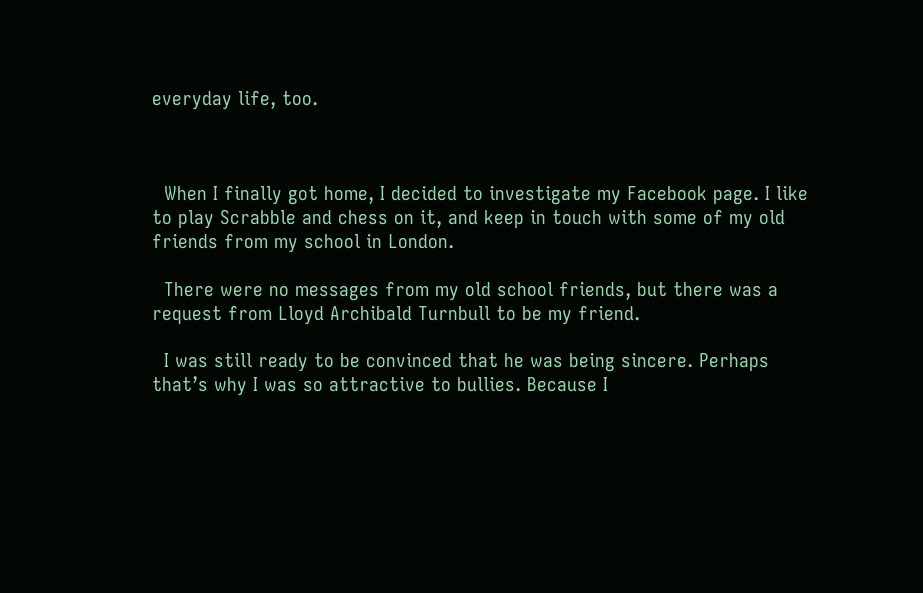everyday life, too.



  When I finally got home, I decided to investigate my Facebook page. I like to play Scrabble and chess on it, and keep in touch with some of my old friends from my school in London.

  There were no messages from my old school friends, but there was a request from Lloyd Archibald Turnbull to be my friend.

  I was still ready to be convinced that he was being sincere. Perhaps that’s why I was so attractive to bullies. Because I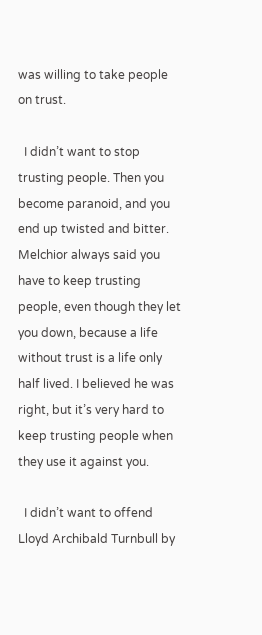was willing to take people on trust.

  I didn’t want to stop trusting people. Then you become paranoid, and you end up twisted and bitter. Melchior always said you have to keep trusting people, even though they let you down, because a life without trust is a life only half lived. I believed he was right, but it’s very hard to keep trusting people when they use it against you.

  I didn’t want to offend Lloyd Archibald Turnbull by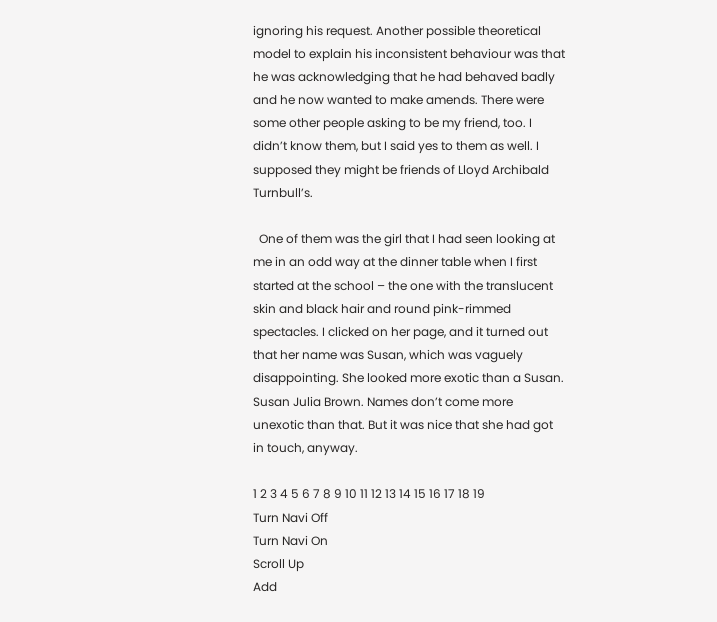ignoring his request. Another possible theoretical model to explain his inconsistent behaviour was that he was acknowledging that he had behaved badly and he now wanted to make amends. There were some other people asking to be my friend, too. I didn’t know them, but I said yes to them as well. I supposed they might be friends of Lloyd Archibald Turnbull’s.

  One of them was the girl that I had seen looking at me in an odd way at the dinner table when I first started at the school – the one with the translucent skin and black hair and round pink-rimmed spectacles. I clicked on her page, and it turned out that her name was Susan, which was vaguely disappointing. She looked more exotic than a Susan. Susan Julia Brown. Names don’t come more unexotic than that. But it was nice that she had got in touch, anyway.

1 2 3 4 5 6 7 8 9 10 11 12 13 14 15 16 17 18 19
Turn Navi Off
Turn Navi On
Scroll Up
Add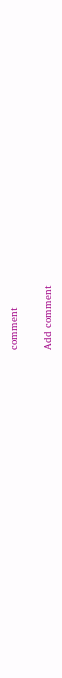comment

Add comment